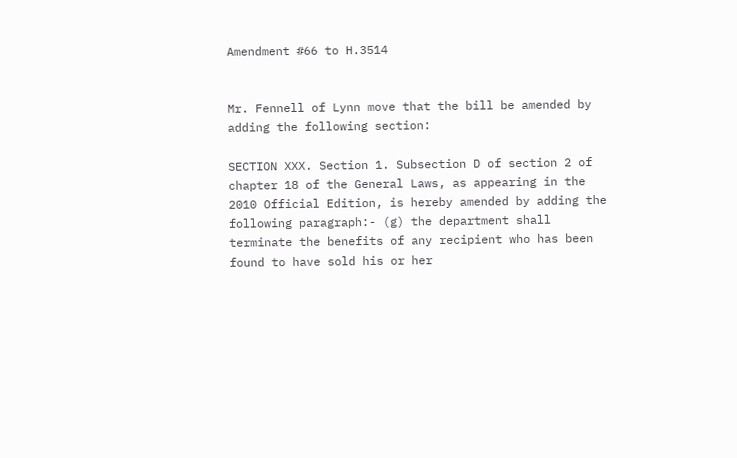Amendment #66 to H.3514


Mr. Fennell of Lynn move that the bill be amended by adding the following section:

SECTION XXX. Section 1. Subsection D of section 2 of chapter 18 of the General Laws, as appearing in the 2010 Official Edition, is hereby amended by adding the following paragraph:- (g) the department shall terminate the benefits of any recipient who has been found to have sold his or her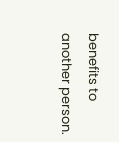benefits to another person.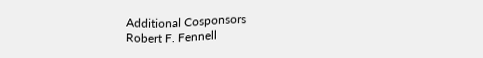Additional Cosponsors
Robert F. Fennell